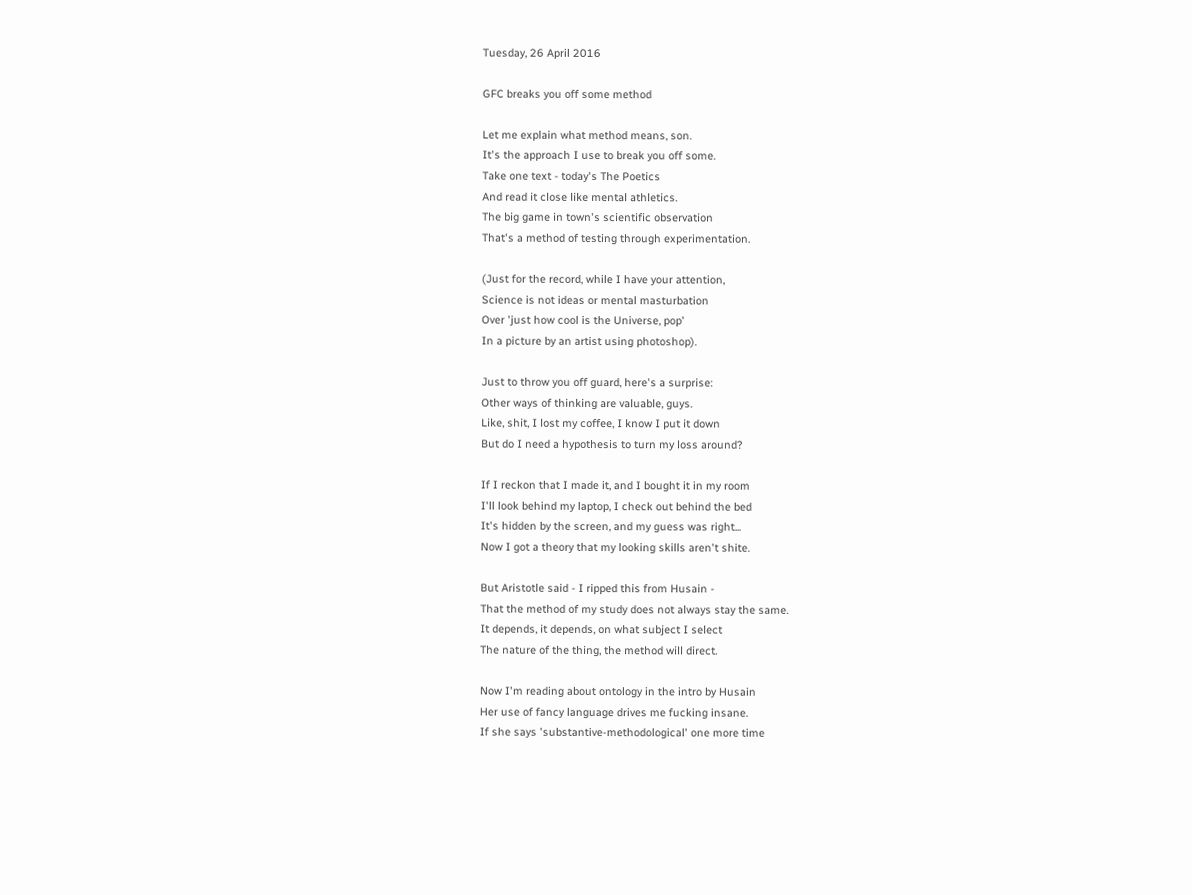Tuesday, 26 April 2016

GFC breaks you off some method

Let me explain what method means, son.
It's the approach I use to break you off some.
Take one text - today's The Poetics
And read it close like mental athletics.
The big game in town's scientific observation
That's a method of testing through experimentation.

(Just for the record, while I have your attention,
Science is not ideas or mental masturbation
Over 'just how cool is the Universe, pop'
In a picture by an artist using photoshop).

Just to throw you off guard, here's a surprise:
Other ways of thinking are valuable, guys.
Like, shit, I lost my coffee, I know I put it down
But do I need a hypothesis to turn my loss around?

If I reckon that I made it, and I bought it in my room
I'll look behind my laptop, I check out behind the bed
It's hidden by the screen, and my guess was right...
Now I got a theory that my looking skills aren't shite.

But Aristotle said - I ripped this from Husain -
That the method of my study does not always stay the same.
It depends, it depends, on what subject I select
The nature of the thing, the method will direct.

Now I'm reading about ontology in the intro by Husain
Her use of fancy language drives me fucking insane.
If she says 'substantive-methodological' one more time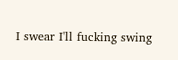I swear I'll fucking swing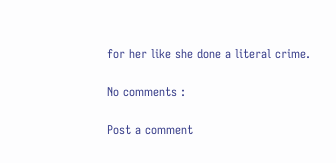for her like she done a literal crime.

No comments :

Post a comment